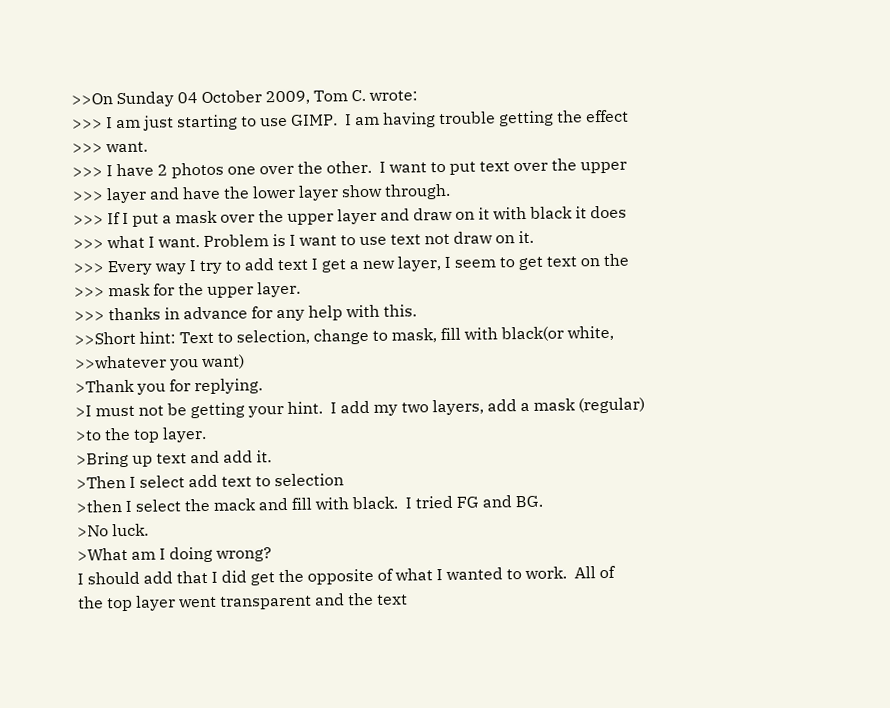>>On Sunday 04 October 2009, Tom C. wrote:
>>> I am just starting to use GIMP.  I am having trouble getting the effect
>>> want.
>>> I have 2 photos one over the other.  I want to put text over the upper
>>> layer and have the lower layer show through.
>>> If I put a mask over the upper layer and draw on it with black it does
>>> what I want. Problem is I want to use text not draw on it.
>>> Every way I try to add text I get a new layer, I seem to get text on the
>>> mask for the upper layer.
>>> thanks in advance for any help with this.
>>Short hint: Text to selection, change to mask, fill with black(or white,
>>whatever you want)
>Thank you for replying.
>I must not be getting your hint.  I add my two layers, add a mask (regular)
>to the top layer.
>Bring up text and add it.
>Then I select add text to selection
>then I select the mack and fill with black.  I tried FG and BG.
>No luck.
>What am I doing wrong?
I should add that I did get the opposite of what I wanted to work.  All of
the top layer went transparent and the text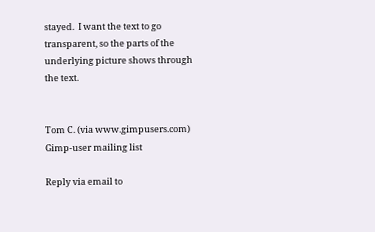stayed.  I want the text to go
transparent, so the parts of the underlying picture shows through the text.


Tom C. (via www.gimpusers.com)
Gimp-user mailing list

Reply via email to